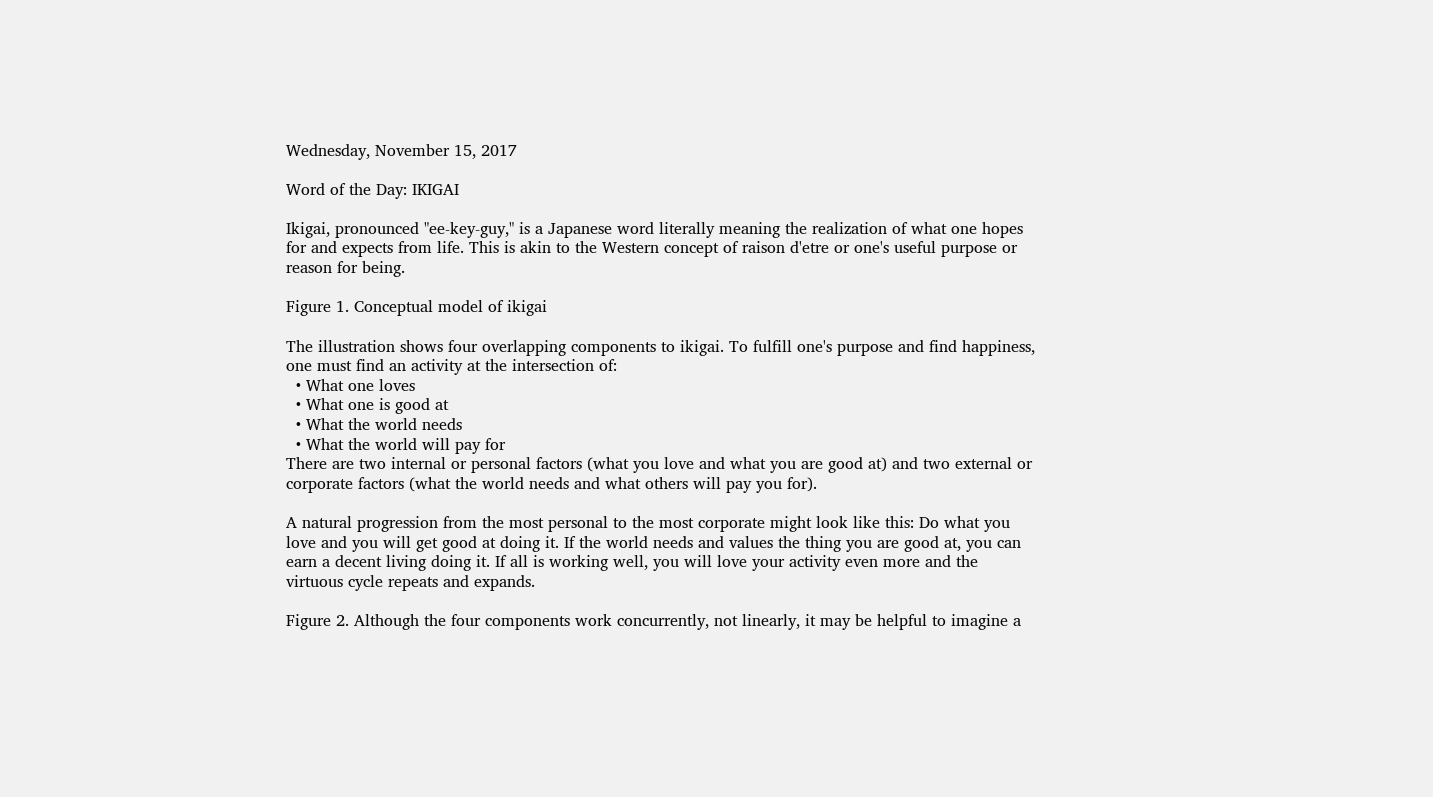Wednesday, November 15, 2017

Word of the Day: IKIGAI

Ikigai, pronounced "ee-key-guy," is a Japanese word literally meaning the realization of what one hopes for and expects from life. This is akin to the Western concept of raison d'etre or one's useful purpose or reason for being.

Figure 1. Conceptual model of ikigai

The illustration shows four overlapping components to ikigai. To fulfill one's purpose and find happiness, one must find an activity at the intersection of:
  • What one loves
  • What one is good at
  • What the world needs
  • What the world will pay for
There are two internal or personal factors (what you love and what you are good at) and two external or corporate factors (what the world needs and what others will pay you for).

A natural progression from the most personal to the most corporate might look like this: Do what you love and you will get good at doing it. If the world needs and values the thing you are good at, you can earn a decent living doing it. If all is working well, you will love your activity even more and the virtuous cycle repeats and expands.

Figure 2. Although the four components work concurrently, not linearly, it may be helpful to imagine a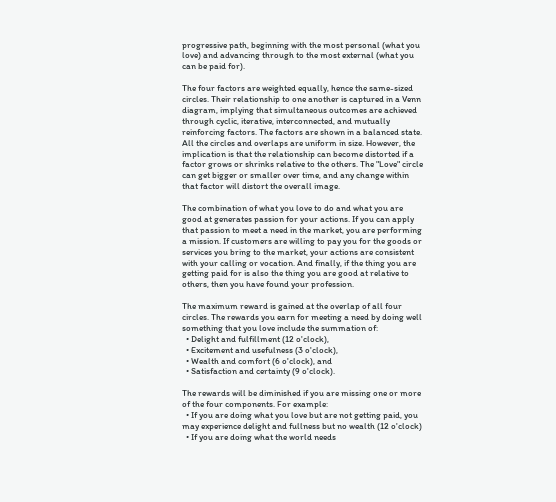progressive path, beginning with the most personal (what you love) and advancing through to the most external (what you can be paid for).

The four factors are weighted equally, hence the same-sized circles. Their relationship to one another is captured in a Venn diagram, implying that simultaneous outcomes are achieved through cyclic, iterative, interconnected, and mutually reinforcing factors. The factors are shown in a balanced state. All the circles and overlaps are uniform in size. However, the implication is that the relationship can become distorted if a factor grows or shrinks relative to the others. The "Love" circle can get bigger or smaller over time, and any change within that factor will distort the overall image.

The combination of what you love to do and what you are good at generates passion for your actions. If you can apply that passion to meet a need in the market, you are performing a mission. If customers are willing to pay you for the goods or services you bring to the market, your actions are consistent with your calling or vocation. And finally, if the thing you are getting paid for is also the thing you are good at relative to others, then you have found your profession.

The maximum reward is gained at the overlap of all four circles. The rewards you earn for meeting a need by doing well something that you love include the summation of:
  • Delight and fulfillment (12 o'clock),
  • Excitement and usefulness (3 o'clock),
  • Wealth and comfort (6 o'clock), and
  • Satisfaction and certainty (9 o'clock).

The rewards will be diminished if you are missing one or more of the four components. For example:
  • If you are doing what you love but are not getting paid, you may experience delight and fullness but no wealth (12 o'clock)
  • If you are doing what the world needs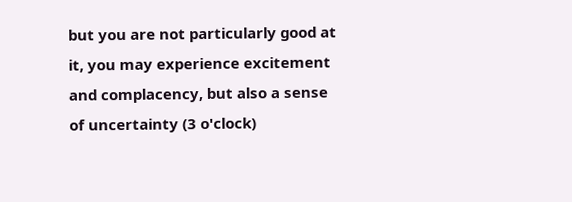but you are not particularly good at it, you may experience excitement and complacency, but also a sense of uncertainty (3 o'clock)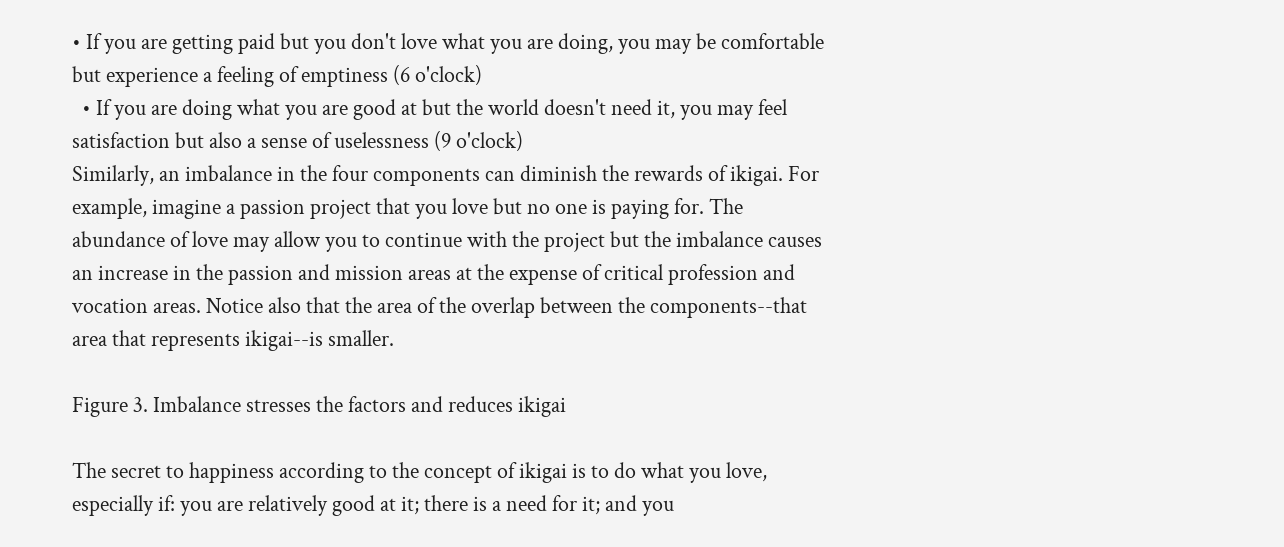• If you are getting paid but you don't love what you are doing, you may be comfortable but experience a feeling of emptiness (6 o'clock)
  • If you are doing what you are good at but the world doesn't need it, you may feel satisfaction but also a sense of uselessness (9 o'clock)
Similarly, an imbalance in the four components can diminish the rewards of ikigai. For example, imagine a passion project that you love but no one is paying for. The abundance of love may allow you to continue with the project but the imbalance causes an increase in the passion and mission areas at the expense of critical profession and vocation areas. Notice also that the area of the overlap between the components--that area that represents ikigai--is smaller.

Figure 3. Imbalance stresses the factors and reduces ikigai

The secret to happiness according to the concept of ikigai is to do what you love, especially if: you are relatively good at it; there is a need for it; and you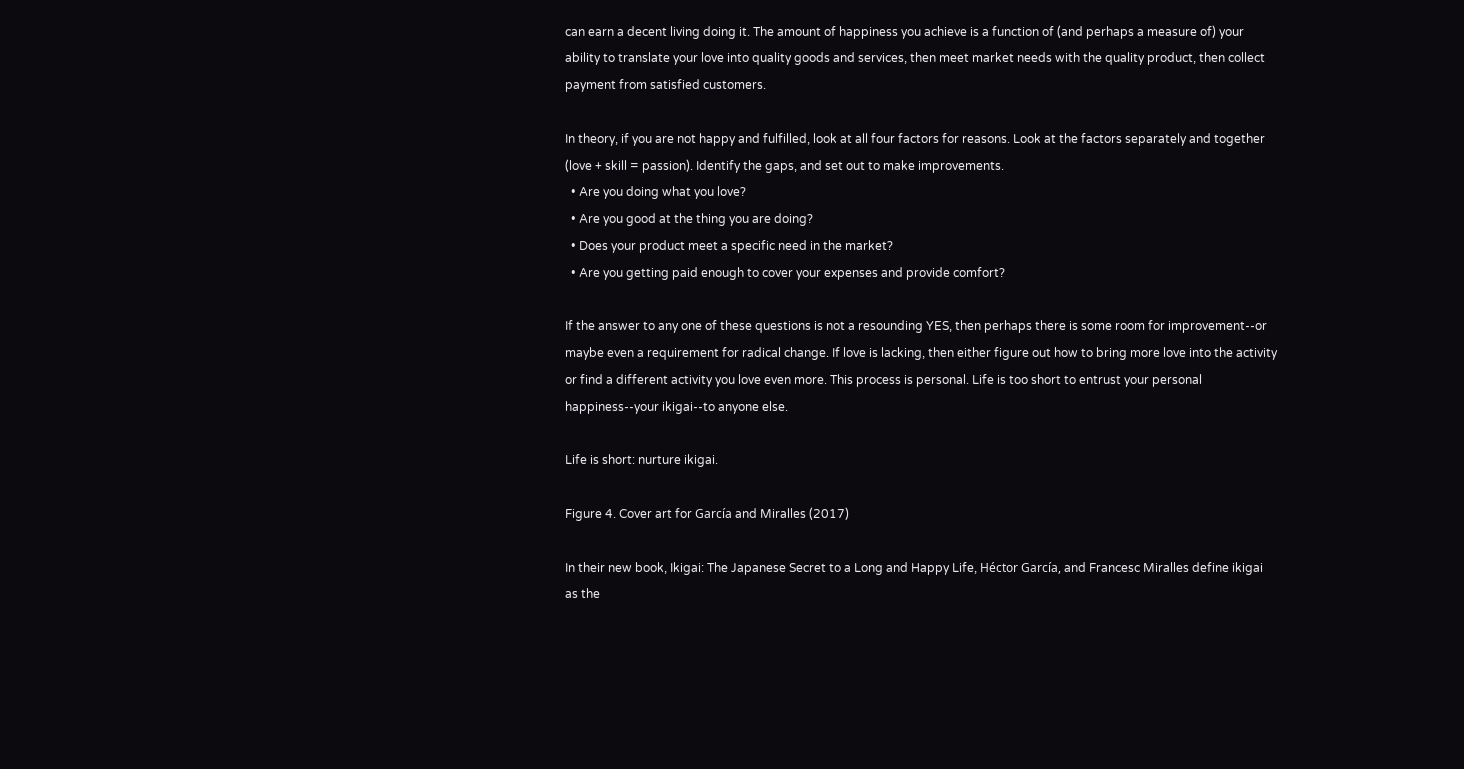can earn a decent living doing it. The amount of happiness you achieve is a function of (and perhaps a measure of) your ability to translate your love into quality goods and services, then meet market needs with the quality product, then collect payment from satisfied customers.

In theory, if you are not happy and fulfilled, look at all four factors for reasons. Look at the factors separately and together (love + skill = passion). Identify the gaps, and set out to make improvements.
  • Are you doing what you love?
  • Are you good at the thing you are doing?
  • Does your product meet a specific need in the market?
  • Are you getting paid enough to cover your expenses and provide comfort?

If the answer to any one of these questions is not a resounding YES, then perhaps there is some room for improvement--or maybe even a requirement for radical change. If love is lacking, then either figure out how to bring more love into the activity or find a different activity you love even more. This process is personal. Life is too short to entrust your personal happiness--your ikigai--to anyone else.

Life is short: nurture ikigai.

Figure 4. Cover art for García and Miralles (2017)

In their new book, Ikigai: The Japanese Secret to a Long and Happy Life, Héctor García, and Francesc Miralles define ikigai as the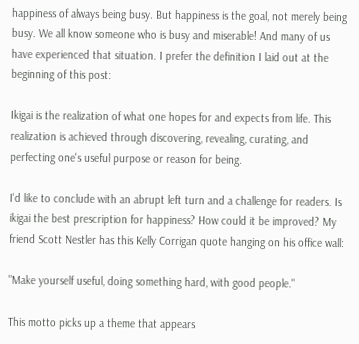happiness of always being busy. But happiness is the goal, not merely being busy. We all know someone who is busy and miserable! And many of us have experienced that situation. I prefer the definition I laid out at the beginning of this post:

Ikigai is the realization of what one hopes for and expects from life. This realization is achieved through discovering, revealing, curating, and perfecting one's useful purpose or reason for being.

I'd like to conclude with an abrupt left turn and a challenge for readers. Is ikigai the best prescription for happiness? How could it be improved? My friend Scott Nestler has this Kelly Corrigan quote hanging on his office wall:

"Make yourself useful, doing something hard, with good people."

This motto picks up a theme that appears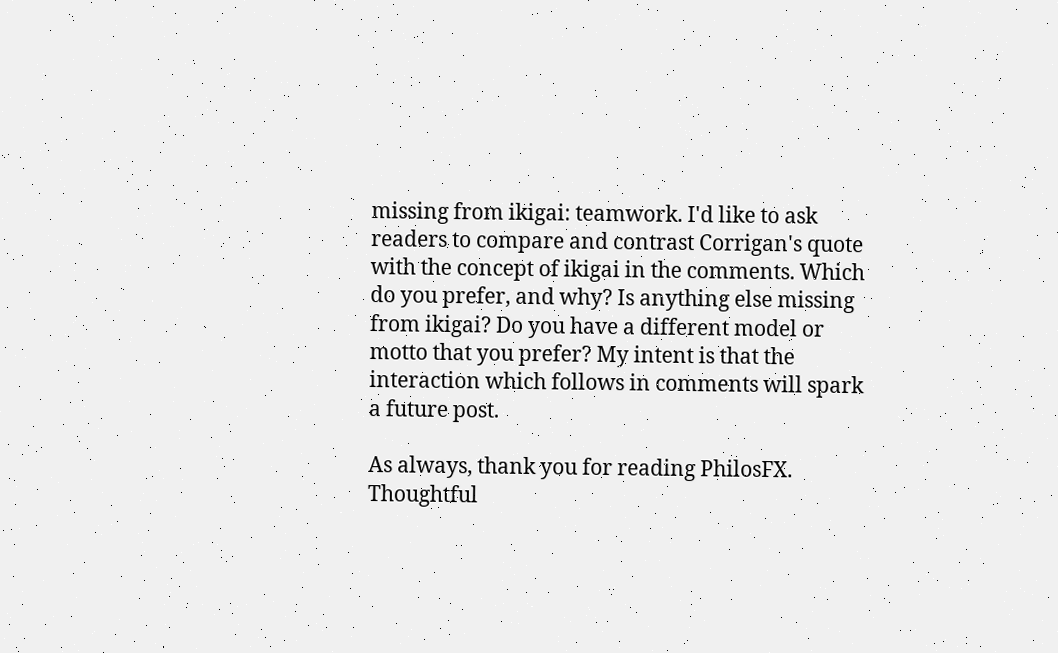missing from ikigai: teamwork. I'd like to ask readers to compare and contrast Corrigan's quote with the concept of ikigai in the comments. Which do you prefer, and why? Is anything else missing from ikigai? Do you have a different model or motto that you prefer? My intent is that the interaction which follows in comments will spark a future post.

As always, thank you for reading PhilosFX. Thoughtful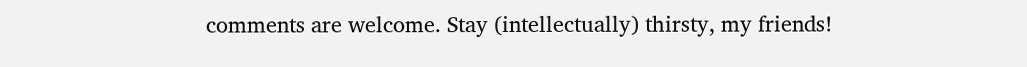comments are welcome. Stay (intellectually) thirsty, my friends!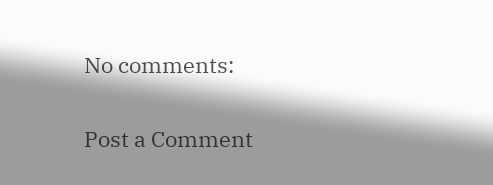No comments:

Post a Comment